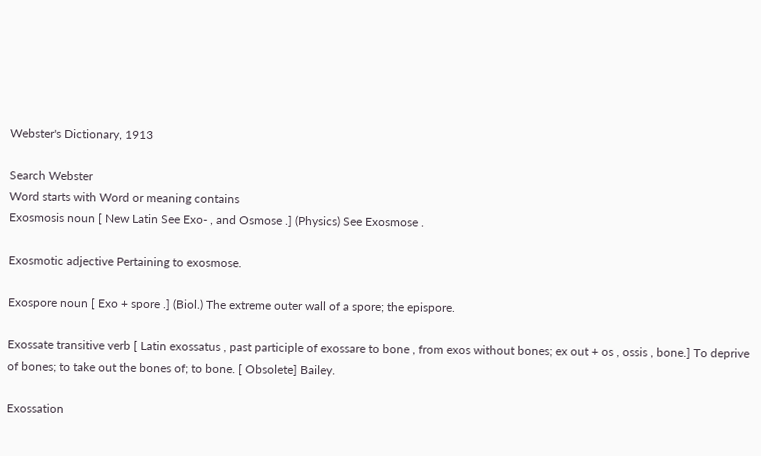Webster's Dictionary, 1913

Search Webster
Word starts with Word or meaning contains
Exosmosis noun [ New Latin See Exo- , and Osmose .] (Physics) See Exosmose .

Exosmotic adjective Pertaining to exosmose.

Exospore noun [ Exo + spore .] (Biol.) The extreme outer wall of a spore; the epispore.

Exossate transitive verb [ Latin exossatus , past participle of exossare to bone , from exos without bones; ex out + os , ossis , bone.] To deprive of bones; to take out the bones of; to bone. [ Obsolete] Bailey.

Exossation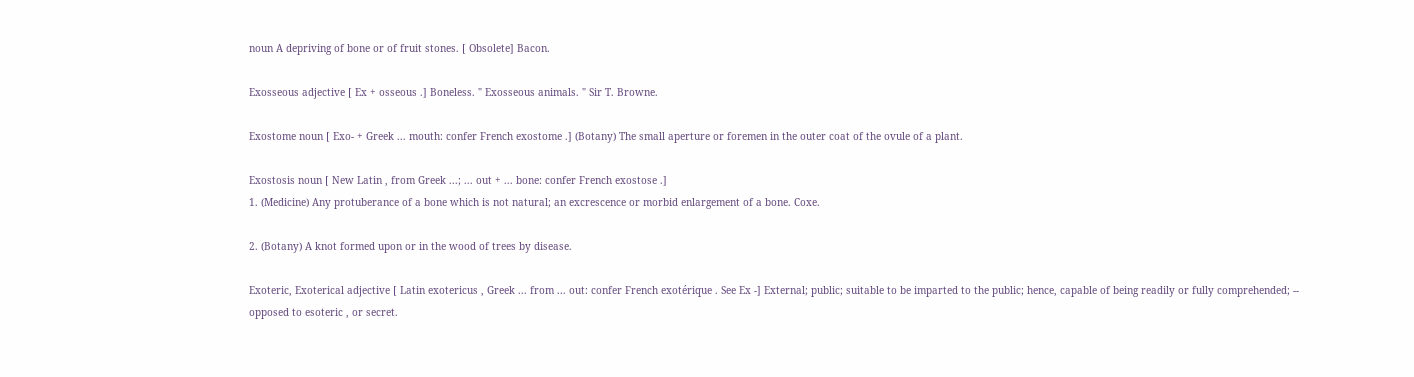noun A depriving of bone or of fruit stones. [ Obsolete] Bacon.

Exosseous adjective [ Ex + osseous .] Boneless. " Exosseous animals. " Sir T. Browne.

Exostome noun [ Exo- + Greek ... mouth: confer French exostome .] (Botany) The small aperture or foremen in the outer coat of the ovule of a plant.

Exostosis noun [ New Latin , from Greek ...; ... out + ... bone: confer French exostose .]
1. (Medicine) Any protuberance of a bone which is not natural; an excrescence or morbid enlargement of a bone. Coxe.

2. (Botany) A knot formed upon or in the wood of trees by disease.

Exoteric, Exoterical adjective [ Latin exotericus , Greek ... from ... out: confer French exotérique . See Ex -] External; public; suitable to be imparted to the public; hence, capable of being readily or fully comprehended; -- opposed to esoteric , or secret.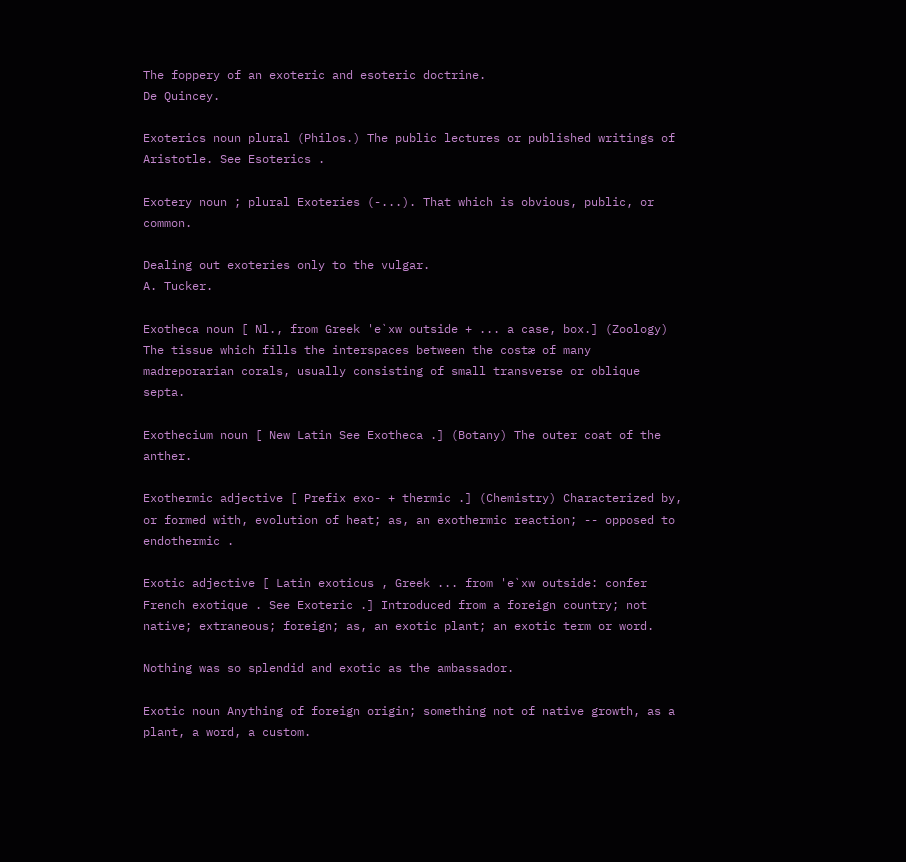The foppery of an exoteric and esoteric doctrine.
De Quincey.

Exoterics noun plural (Philos.) The public lectures or published writings of Aristotle. See Esoterics .

Exotery noun ; plural Exoteries (-...). That which is obvious, public, or common.

Dealing out exoteries only to the vulgar.
A. Tucker.

Exotheca noun [ Nl., from Greek 'e`xw outside + ... a case, box.] (Zoology) The tissue which fills the interspaces between the costæ of many madreporarian corals, usually consisting of small transverse or oblique septa.

Exothecium noun [ New Latin See Exotheca .] (Botany) The outer coat of the anther.

Exothermic adjective [ Prefix exo- + thermic .] (Chemistry) Characterized by, or formed with, evolution of heat; as, an exothermic reaction; -- opposed to endothermic .

Exotic adjective [ Latin exoticus , Greek ... from 'e`xw outside: confer French exotique . See Exoteric .] Introduced from a foreign country; not native; extraneous; foreign; as, an exotic plant; an exotic term or word.

Nothing was so splendid and exotic as the ambassador.

Exotic noun Anything of foreign origin; something not of native growth, as a plant, a word, a custom.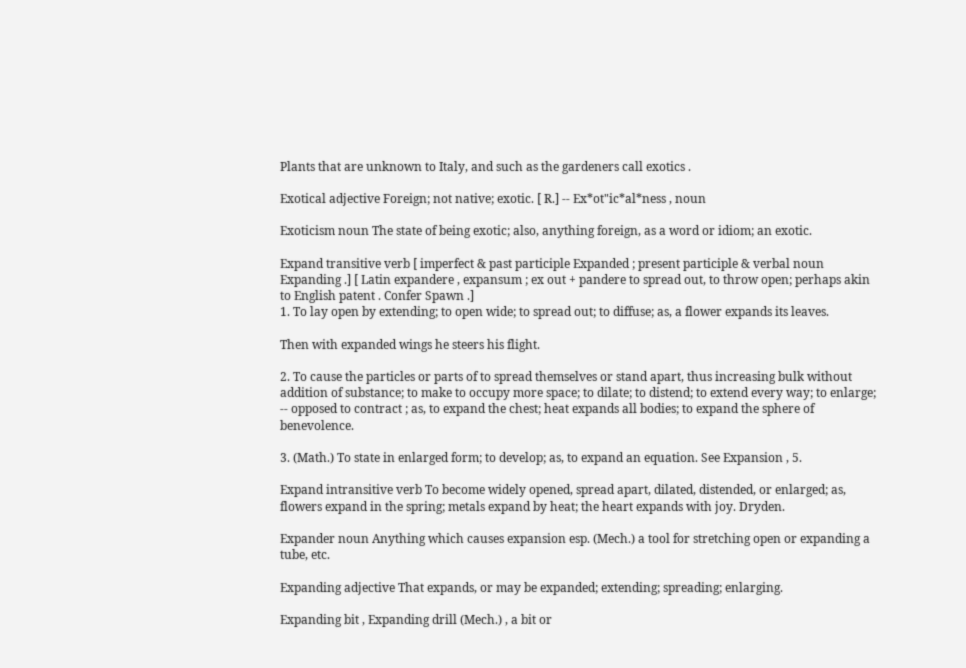Plants that are unknown to Italy, and such as the gardeners call exotics .

Exotical adjective Foreign; not native; exotic. [ R.] -- Ex*ot"ic*al*ness , noun

Exoticism noun The state of being exotic; also, anything foreign, as a word or idiom; an exotic.

Expand transitive verb [ imperfect & past participle Expanded ; present participle & verbal noun Expanding .] [ Latin expandere , expansum ; ex out + pandere to spread out, to throw open; perhaps akin to English patent . Confer Spawn .]
1. To lay open by extending; to open wide; to spread out; to diffuse; as, a flower expands its leaves.

Then with expanded wings he steers his flight.

2. To cause the particles or parts of to spread themselves or stand apart, thus increasing bulk without addition of substance; to make to occupy more space; to dilate; to distend; to extend every way; to enlarge; -- opposed to contract ; as, to expand the chest; heat expands all bodies; to expand the sphere of benevolence.

3. (Math.) To state in enlarged form; to develop; as, to expand an equation. See Expansion , 5.

Expand intransitive verb To become widely opened, spread apart, dilated, distended, or enlarged; as, flowers expand in the spring; metals expand by heat; the heart expands with joy. Dryden.

Expander noun Anything which causes expansion esp. (Mech.) a tool for stretching open or expanding a tube, etc.

Expanding adjective That expands, or may be expanded; extending; spreading; enlarging.

Expanding bit , Expanding drill (Mech.) , a bit or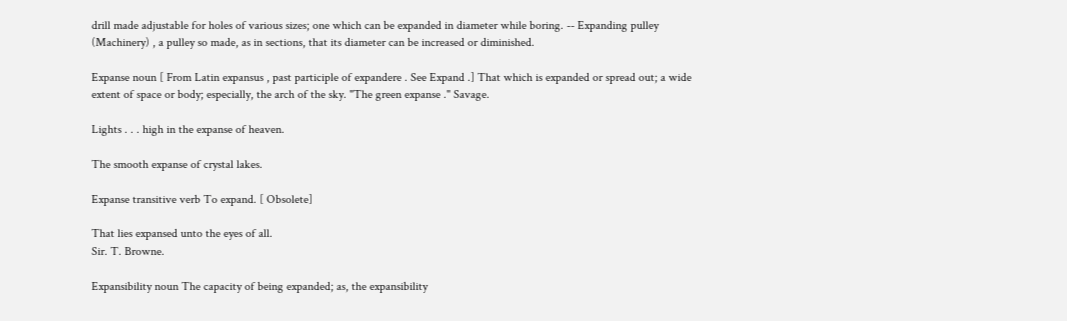drill made adjustable for holes of various sizes; one which can be expanded in diameter while boring. -- Expanding pulley (Machinery) , a pulley so made, as in sections, that its diameter can be increased or diminished.

Expanse noun [ From Latin expansus , past participle of expandere . See Expand .] That which is expanded or spread out; a wide extent of space or body; especially, the arch of the sky. "The green expanse ." Savage.

Lights . . . high in the expanse of heaven.

The smooth expanse of crystal lakes.

Expanse transitive verb To expand. [ Obsolete]

That lies expansed unto the eyes of all.
Sir. T. Browne.

Expansibility noun The capacity of being expanded; as, the expansibility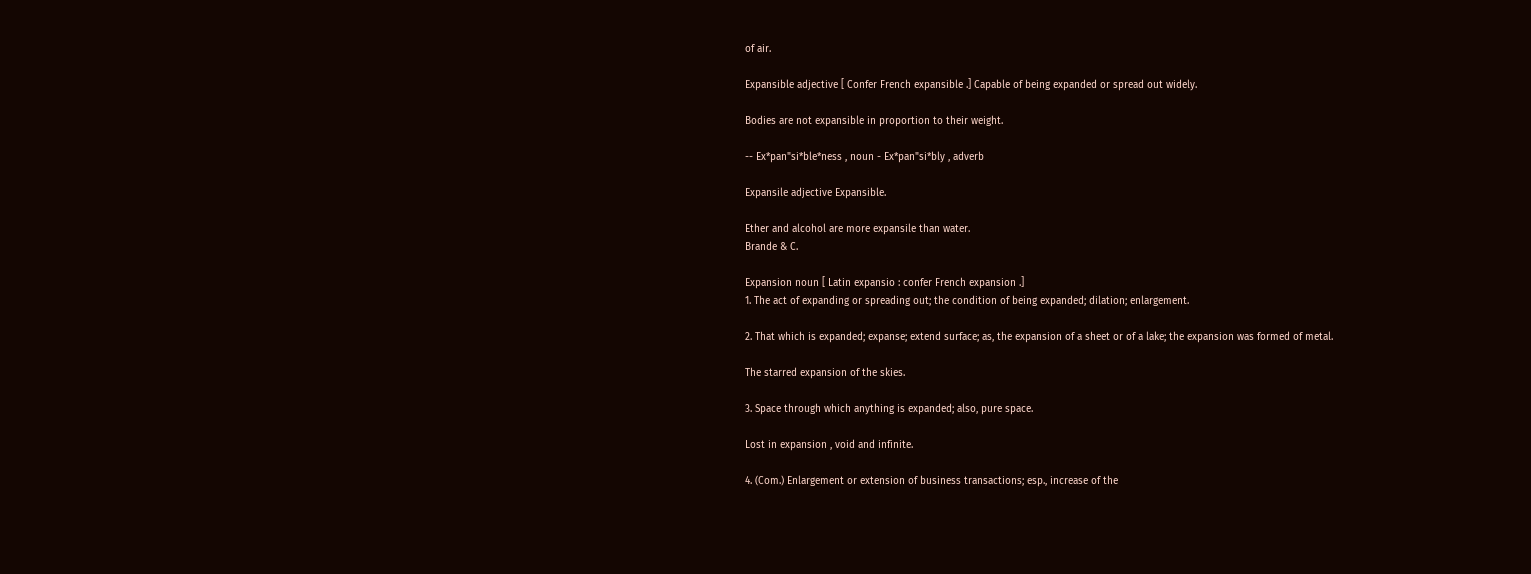of air.

Expansible adjective [ Confer French expansible .] Capable of being expanded or spread out widely.

Bodies are not expansible in proportion to their weight.

-- Ex*pan"si*ble*ness , noun - Ex*pan"si*bly , adverb

Expansile adjective Expansible.

Ether and alcohol are more expansile than water.
Brande & C.

Expansion noun [ Latin expansio : confer French expansion .]
1. The act of expanding or spreading out; the condition of being expanded; dilation; enlargement.

2. That which is expanded; expanse; extend surface; as, the expansion of a sheet or of a lake; the expansion was formed of metal.

The starred expansion of the skies.

3. Space through which anything is expanded; also, pure space.

Lost in expansion , void and infinite.

4. (Com.) Enlargement or extension of business transactions; esp., increase of the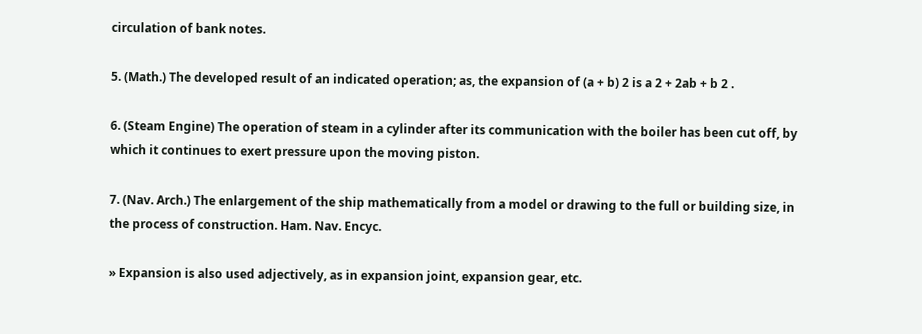circulation of bank notes.

5. (Math.) The developed result of an indicated operation; as, the expansion of (a + b) 2 is a 2 + 2ab + b 2 .

6. (Steam Engine) The operation of steam in a cylinder after its communication with the boiler has been cut off, by which it continues to exert pressure upon the moving piston.

7. (Nav. Arch.) The enlargement of the ship mathematically from a model or drawing to the full or building size, in the process of construction. Ham. Nav. Encyc.

» Expansion is also used adjectively, as in expansion joint, expansion gear, etc.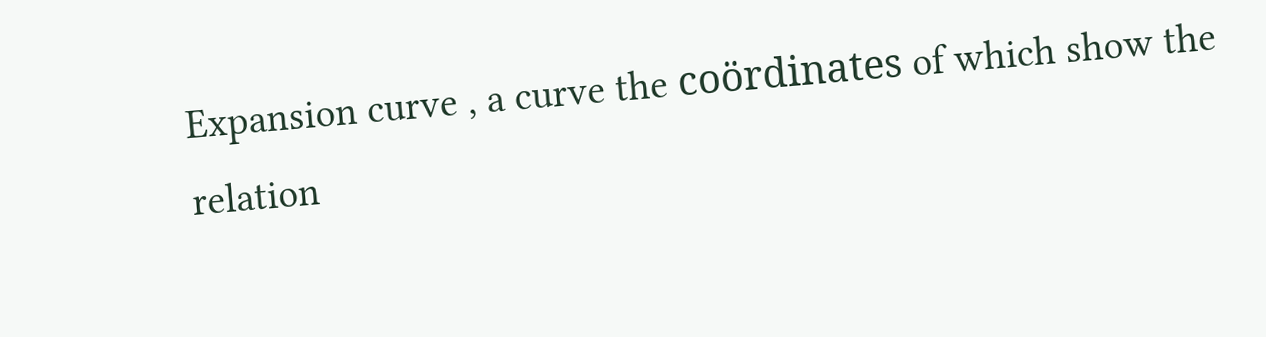Expansion curve , a curve the coördinates of which show the relation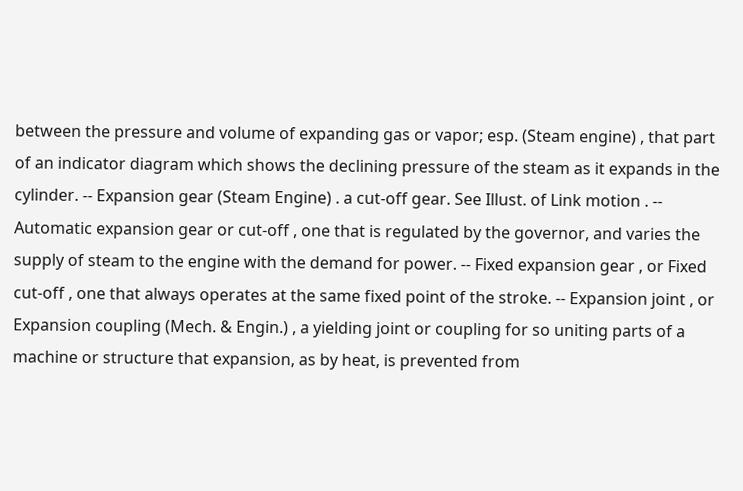between the pressure and volume of expanding gas or vapor; esp. (Steam engine) , that part of an indicator diagram which shows the declining pressure of the steam as it expands in the cylinder. -- Expansion gear (Steam Engine) . a cut-off gear. See Illust. of Link motion . -- Automatic expansion gear or cut-off , one that is regulated by the governor, and varies the supply of steam to the engine with the demand for power. -- Fixed expansion gear , or Fixed cut-off , one that always operates at the same fixed point of the stroke. -- Expansion joint , or Expansion coupling (Mech. & Engin.) , a yielding joint or coupling for so uniting parts of a machine or structure that expansion, as by heat, is prevented from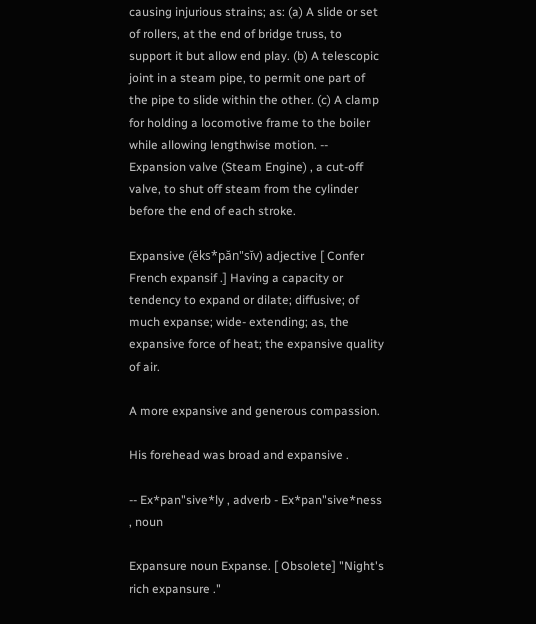causing injurious strains; as: (a) A slide or set of rollers, at the end of bridge truss, to support it but allow end play. (b) A telescopic joint in a steam pipe, to permit one part of the pipe to slide within the other. (c) A clamp for holding a locomotive frame to the boiler while allowing lengthwise motion. -- Expansion valve (Steam Engine) , a cut-off valve, to shut off steam from the cylinder before the end of each stroke.

Expansive (ĕks*păn"sĭv) adjective [ Confer French expansif .] Having a capacity or tendency to expand or dilate; diffusive; of much expanse; wide- extending; as, the expansive force of heat; the expansive quality of air.

A more expansive and generous compassion.

His forehead was broad and expansive .

-- Ex*pan"sive*ly , adverb - Ex*pan"sive*ness , noun

Expansure noun Expanse. [ Obsolete] "Night's rich expansure ."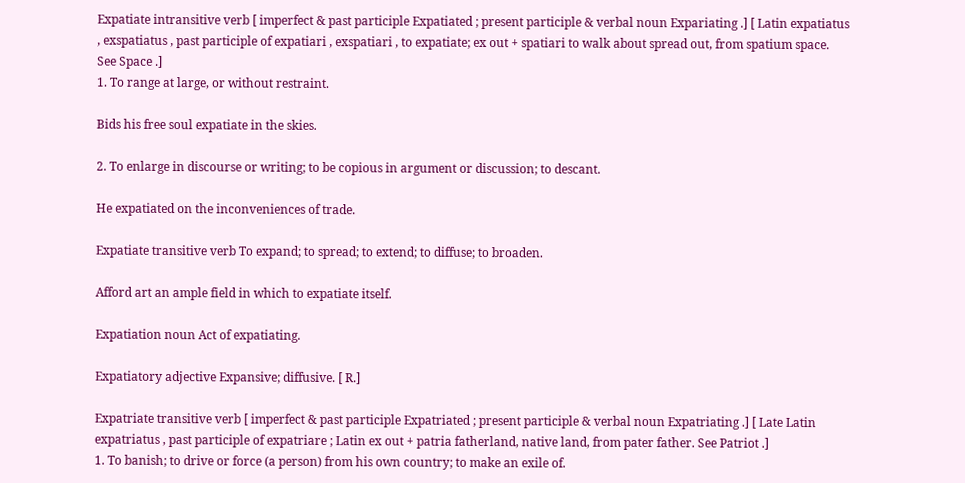Expatiate intransitive verb [ imperfect & past participle Expatiated ; present participle & verbal noun Expariating .] [ Latin expatiatus , exspatiatus , past participle of expatiari , exspatiari , to expatiate; ex out + spatiari to walk about spread out, from spatium space. See Space .]
1. To range at large, or without restraint.

Bids his free soul expatiate in the skies.

2. To enlarge in discourse or writing; to be copious in argument or discussion; to descant.

He expatiated on the inconveniences of trade.

Expatiate transitive verb To expand; to spread; to extend; to diffuse; to broaden.

Afford art an ample field in which to expatiate itself.

Expatiation noun Act of expatiating.

Expatiatory adjective Expansive; diffusive. [ R.]

Expatriate transitive verb [ imperfect & past participle Expatriated ; present participle & verbal noun Expatriating .] [ Late Latin expatriatus , past participle of expatriare ; Latin ex out + patria fatherland, native land, from pater father. See Patriot .]
1. To banish; to drive or force (a person) from his own country; to make an exile of.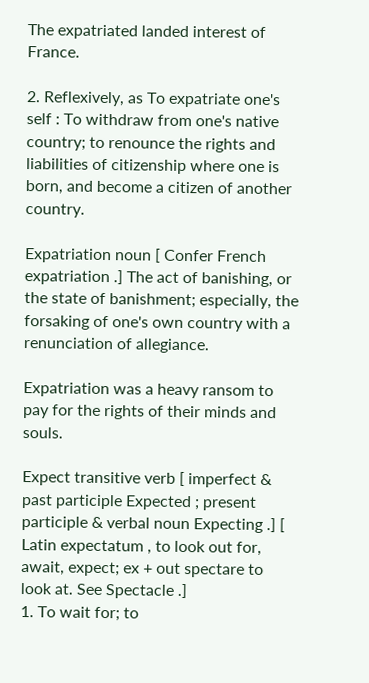The expatriated landed interest of France.

2. Reflexively, as To expatriate one's self : To withdraw from one's native country; to renounce the rights and liabilities of citizenship where one is born, and become a citizen of another country.

Expatriation noun [ Confer French expatriation .] The act of banishing, or the state of banishment; especially, the forsaking of one's own country with a renunciation of allegiance.

Expatriation was a heavy ransom to pay for the rights of their minds and souls.

Expect transitive verb [ imperfect & past participle Expected ; present participle & verbal noun Expecting .] [ Latin expectatum , to look out for, await, expect; ex + out spectare to look at. See Spectacle .]
1. To wait for; to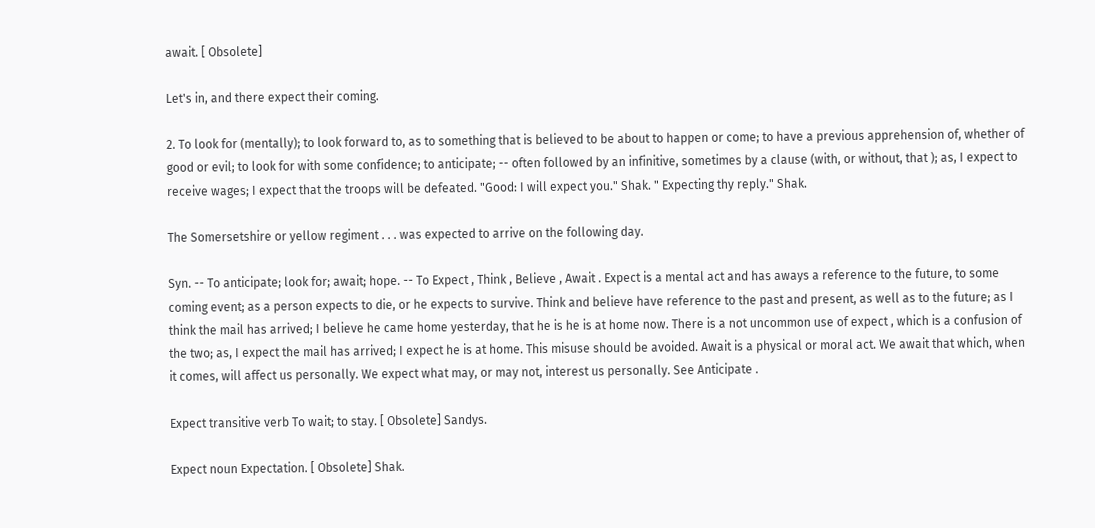await. [ Obsolete]

Let's in, and there expect their coming.

2. To look for (mentally); to look forward to, as to something that is believed to be about to happen or come; to have a previous apprehension of, whether of good or evil; to look for with some confidence; to anticipate; -- often followed by an infinitive, sometimes by a clause (with, or without, that ); as, I expect to receive wages; I expect that the troops will be defeated. "Good: I will expect you." Shak. " Expecting thy reply." Shak.

The Somersetshire or yellow regiment . . . was expected to arrive on the following day.

Syn. -- To anticipate; look for; await; hope. -- To Expect , Think , Believe , Await . Expect is a mental act and has aways a reference to the future, to some coming event; as a person expects to die, or he expects to survive. Think and believe have reference to the past and present, as well as to the future; as I think the mail has arrived; I believe he came home yesterday, that he is he is at home now. There is a not uncommon use of expect , which is a confusion of the two; as, I expect the mail has arrived; I expect he is at home. This misuse should be avoided. Await is a physical or moral act. We await that which, when it comes, will affect us personally. We expect what may, or may not, interest us personally. See Anticipate .

Expect transitive verb To wait; to stay. [ Obsolete] Sandys.

Expect noun Expectation. [ Obsolete] Shak.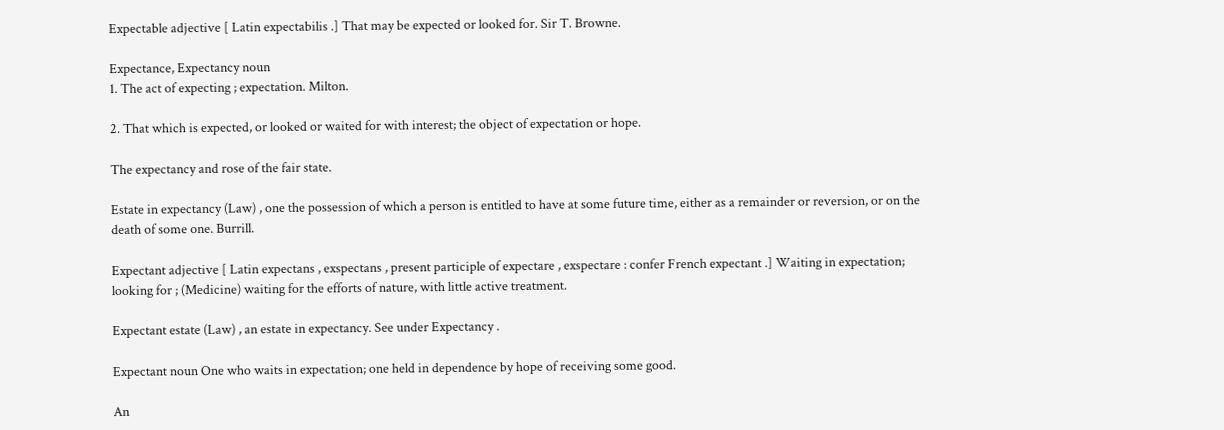Expectable adjective [ Latin expectabilis .] That may be expected or looked for. Sir T. Browne.

Expectance, Expectancy noun
1. The act of expecting ; expectation. Milton.

2. That which is expected, or looked or waited for with interest; the object of expectation or hope.

The expectancy and rose of the fair state.

Estate in expectancy (Law) , one the possession of which a person is entitled to have at some future time, either as a remainder or reversion, or on the death of some one. Burrill.

Expectant adjective [ Latin expectans , exspectans , present participle of expectare , exspectare : confer French expectant .] Waiting in expectation; looking for ; (Medicine) waiting for the efforts of nature, with little active treatment.

Expectant estate (Law) , an estate in expectancy. See under Expectancy .

Expectant noun One who waits in expectation; one held in dependence by hope of receiving some good.

An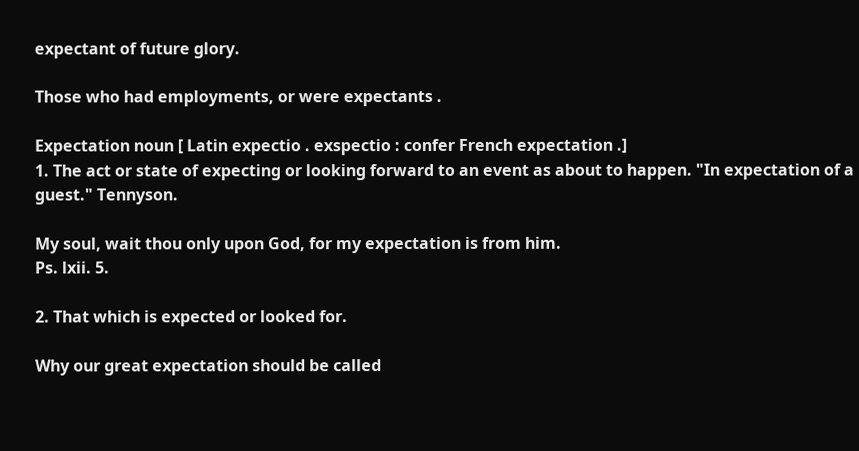expectant of future glory.

Those who had employments, or were expectants .

Expectation noun [ Latin expectio . exspectio : confer French expectation .]
1. The act or state of expecting or looking forward to an event as about to happen. "In expectation of a guest." Tennyson.

My soul, wait thou only upon God, for my expectation is from him.
Ps. lxii. 5.

2. That which is expected or looked for.

Why our great expectation should be called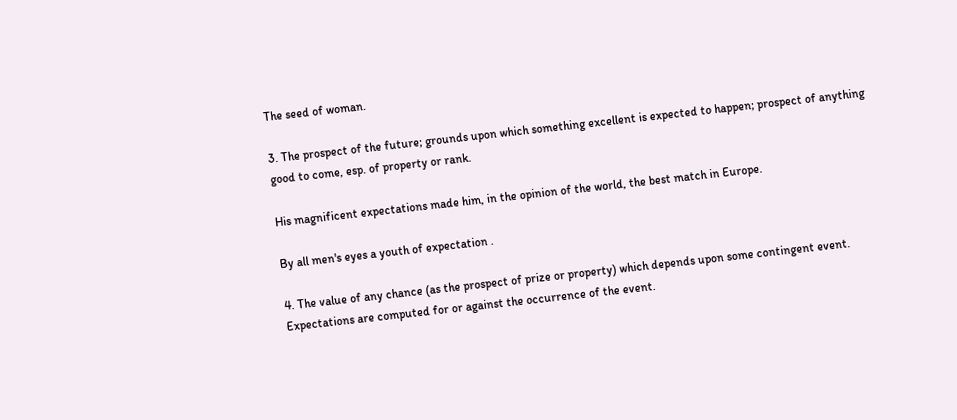The seed of woman.

3. The prospect of the future; grounds upon which something excellent is expected to happen; prospect of anything good to come, esp. of property or rank.

His magnificent expectations made him, in the opinion of the world, the best match in Europe.

By all men's eyes a youth of expectation .

4. The value of any chance (as the prospect of prize or property) which depends upon some contingent event. Expectations are computed for or against the occurrence of the event.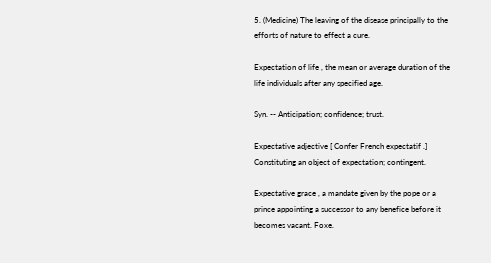5. (Medicine) The leaving of the disease principally to the efforts of nature to effect a cure.

Expectation of life , the mean or average duration of the life individuals after any specified age.

Syn. -- Anticipation; confidence; trust.

Expectative adjective [ Confer French expectatif .] Constituting an object of expectation; contingent.

Expectative grace , a mandate given by the pope or a prince appointing a successor to any benefice before it becomes vacant. Foxe.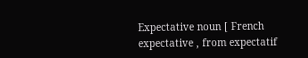Expectative noun [ French expectative , from expectatif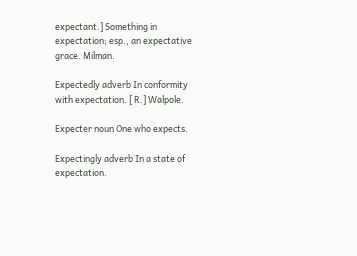expectant.] Something in expectation; esp., an expectative grace. Milman.

Expectedly adverb In conformity with expectation. [ R.] Walpole.

Expecter noun One who expects.

Expectingly adverb In a state of expectation.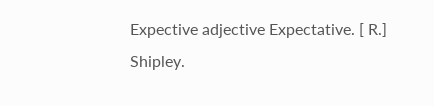Expective adjective Expectative. [ R.] Shipley.